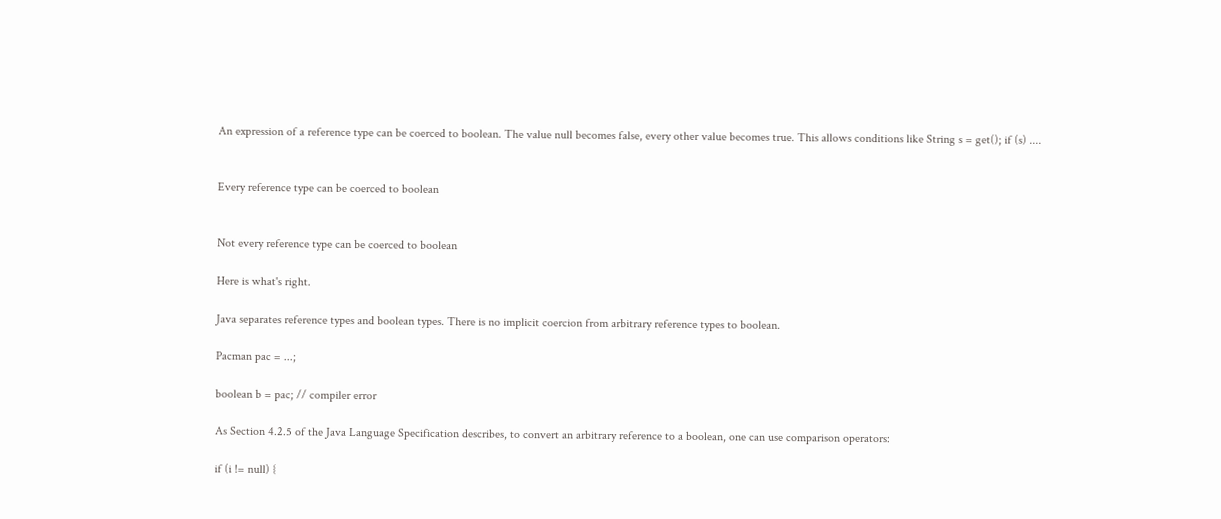An expression of a reference type can be coerced to boolean. The value null becomes false, every other value becomes true. This allows conditions like String s = get(); if (s) ....


Every reference type can be coerced to boolean


Not every reference type can be coerced to boolean

Here is what's right.

Java separates reference types and boolean types. There is no implicit coercion from arbitrary reference types to boolean.

Pacman pac = ...;

boolean b = pac; // compiler error

As Section 4.2.5 of the Java Language Specification describes, to convert an arbitrary reference to a boolean, one can use comparison operators:

if (i != null) {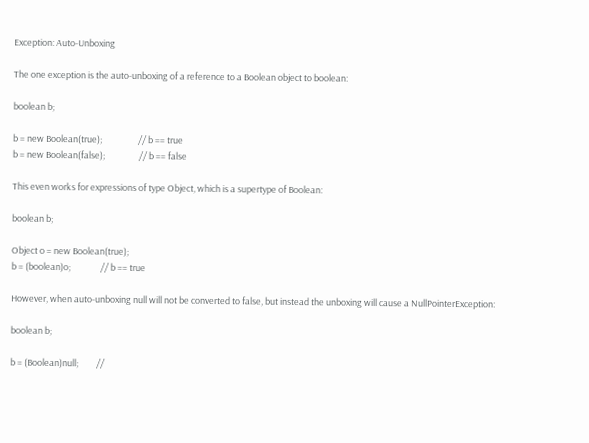Exception: Auto-Unboxing

The one exception is the auto-unboxing of a reference to a Boolean object to boolean:

boolean b;

b = new Boolean(true);                  // b == true
b = new Boolean(false);                 // b == false

This even works for expressions of type Object, which is a supertype of Boolean:

boolean b;

Object o = new Boolean(true);
b = (boolean)o;               // b == true

However, when auto-unboxing null will not be converted to false, but instead the unboxing will cause a NullPointerException:

boolean b;

b = (Boolean)null;         //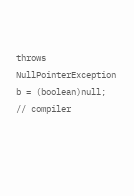throws NullPointerException
b = (boolean)null;         // compiler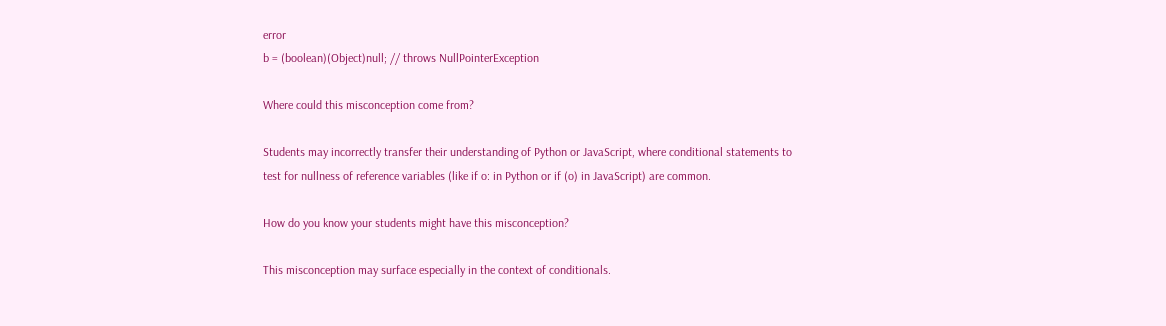error
b = (boolean)(Object)null; // throws NullPointerException

Where could this misconception come from?

Students may incorrectly transfer their understanding of Python or JavaScript, where conditional statements to test for nullness of reference variables (like if o: in Python or if (o) in JavaScript) are common.

How do you know your students might have this misconception?

This misconception may surface especially in the context of conditionals.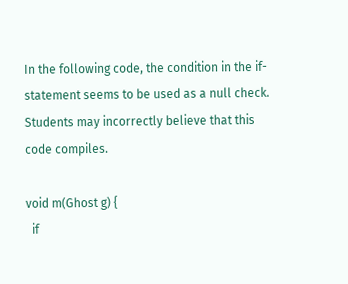In the following code, the condition in the if-statement seems to be used as a null check. Students may incorrectly believe that this code compiles.

void m(Ghost g) {
  if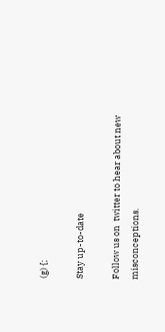(g) {;

Stay up-to-date

Follow us on  twitter to hear about new misconceptions.